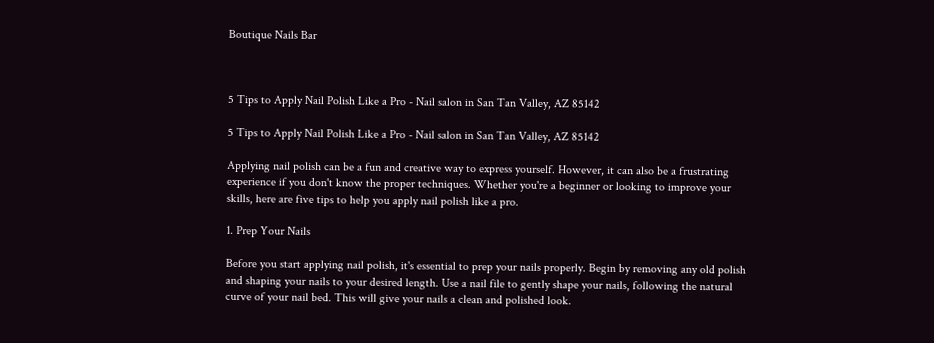Boutique Nails Bar



5 Tips to Apply Nail Polish Like a Pro - Nail salon in San Tan Valley, AZ 85142

5 Tips to Apply Nail Polish Like a Pro - Nail salon in San Tan Valley, AZ 85142

Applying nail polish can be a fun and creative way to express yourself. However, it can also be a frustrating experience if you don't know the proper techniques. Whether you're a beginner or looking to improve your skills, here are five tips to help you apply nail polish like a pro.

1. Prep Your Nails

Before you start applying nail polish, it's essential to prep your nails properly. Begin by removing any old polish and shaping your nails to your desired length. Use a nail file to gently shape your nails, following the natural curve of your nail bed. This will give your nails a clean and polished look.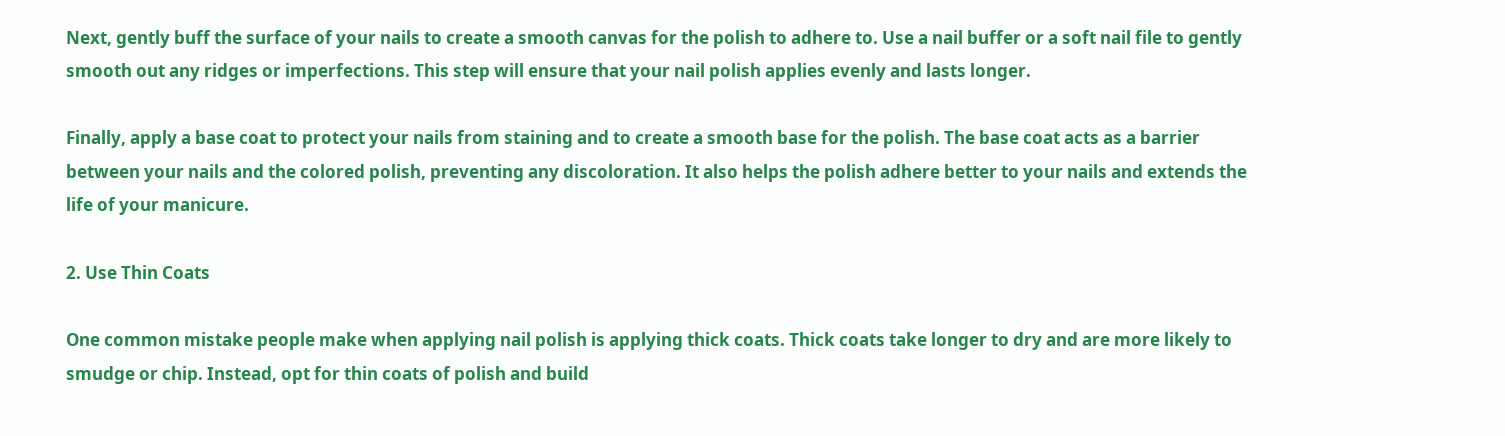Next, gently buff the surface of your nails to create a smooth canvas for the polish to adhere to. Use a nail buffer or a soft nail file to gently smooth out any ridges or imperfections. This step will ensure that your nail polish applies evenly and lasts longer.

Finally, apply a base coat to protect your nails from staining and to create a smooth base for the polish. The base coat acts as a barrier between your nails and the colored polish, preventing any discoloration. It also helps the polish adhere better to your nails and extends the life of your manicure.

2. Use Thin Coats

One common mistake people make when applying nail polish is applying thick coats. Thick coats take longer to dry and are more likely to smudge or chip. Instead, opt for thin coats of polish and build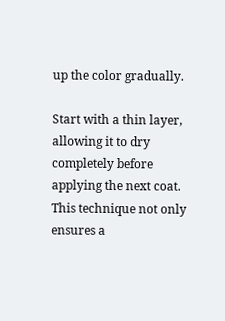up the color gradually.

Start with a thin layer, allowing it to dry completely before applying the next coat. This technique not only ensures a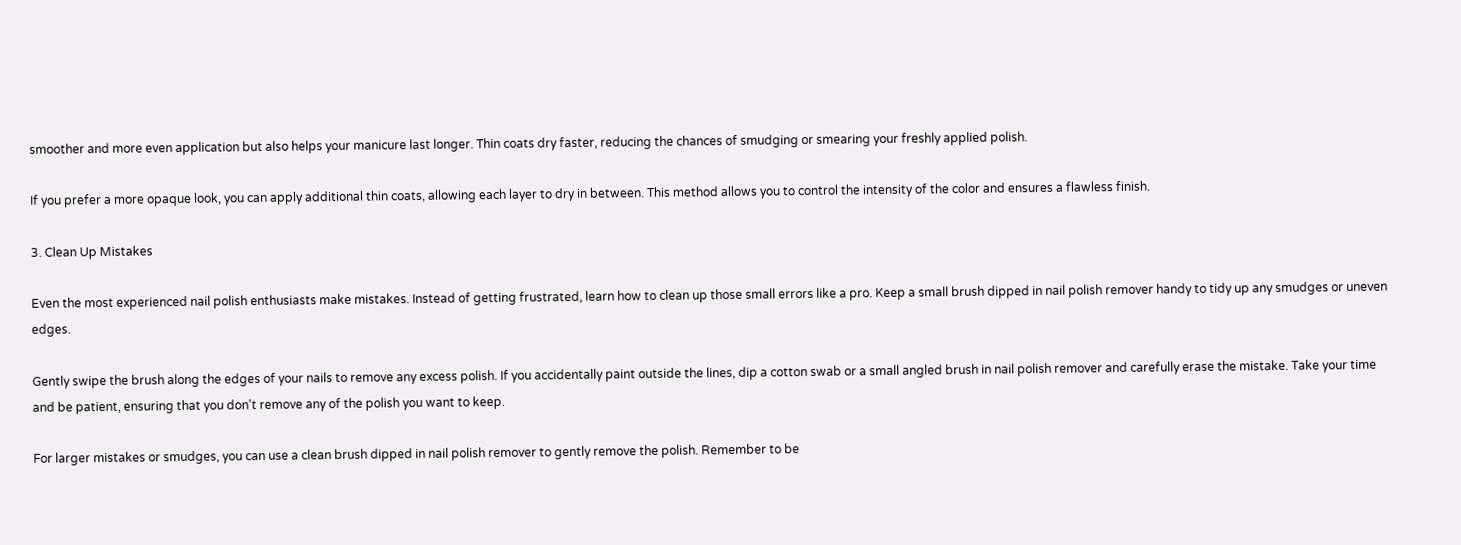smoother and more even application but also helps your manicure last longer. Thin coats dry faster, reducing the chances of smudging or smearing your freshly applied polish.

If you prefer a more opaque look, you can apply additional thin coats, allowing each layer to dry in between. This method allows you to control the intensity of the color and ensures a flawless finish.

3. Clean Up Mistakes

Even the most experienced nail polish enthusiasts make mistakes. Instead of getting frustrated, learn how to clean up those small errors like a pro. Keep a small brush dipped in nail polish remover handy to tidy up any smudges or uneven edges.

Gently swipe the brush along the edges of your nails to remove any excess polish. If you accidentally paint outside the lines, dip a cotton swab or a small angled brush in nail polish remover and carefully erase the mistake. Take your time and be patient, ensuring that you don't remove any of the polish you want to keep.

For larger mistakes or smudges, you can use a clean brush dipped in nail polish remover to gently remove the polish. Remember to be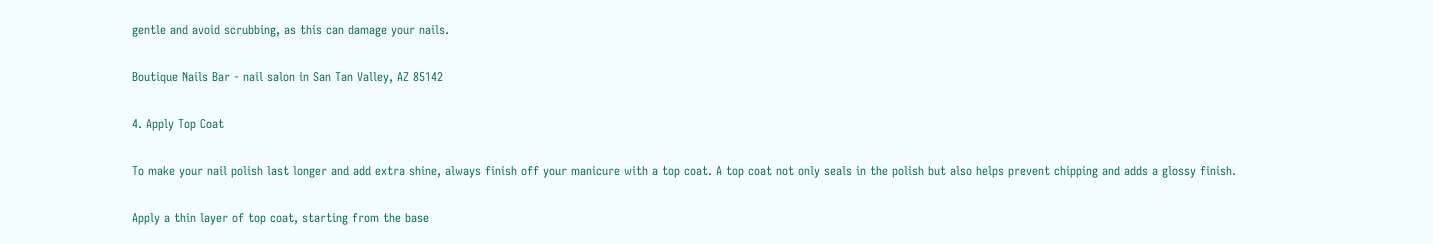gentle and avoid scrubbing, as this can damage your nails.

Boutique Nails Bar - nail salon in San Tan Valley, AZ 85142

4. Apply Top Coat

To make your nail polish last longer and add extra shine, always finish off your manicure with a top coat. A top coat not only seals in the polish but also helps prevent chipping and adds a glossy finish.

Apply a thin layer of top coat, starting from the base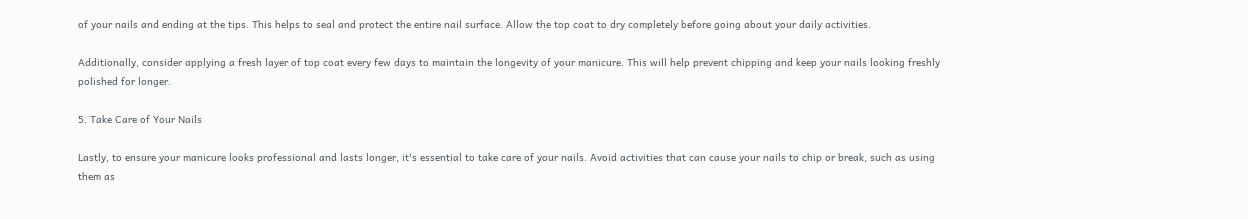of your nails and ending at the tips. This helps to seal and protect the entire nail surface. Allow the top coat to dry completely before going about your daily activities.

Additionally, consider applying a fresh layer of top coat every few days to maintain the longevity of your manicure. This will help prevent chipping and keep your nails looking freshly polished for longer.

5. Take Care of Your Nails

Lastly, to ensure your manicure looks professional and lasts longer, it's essential to take care of your nails. Avoid activities that can cause your nails to chip or break, such as using them as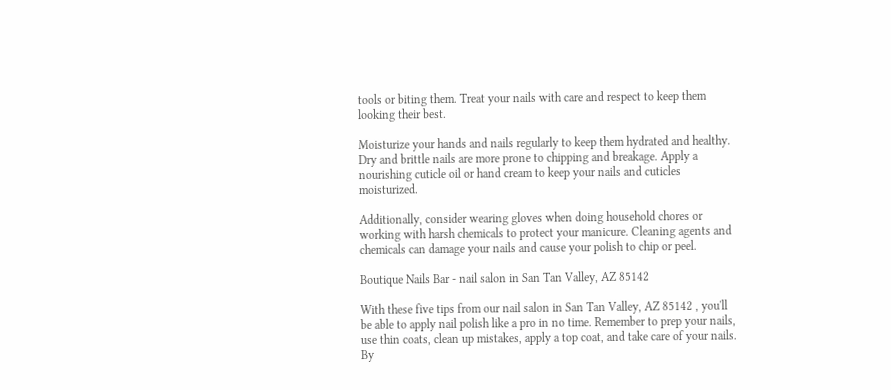tools or biting them. Treat your nails with care and respect to keep them looking their best.

Moisturize your hands and nails regularly to keep them hydrated and healthy. Dry and brittle nails are more prone to chipping and breakage. Apply a nourishing cuticle oil or hand cream to keep your nails and cuticles moisturized.

Additionally, consider wearing gloves when doing household chores or working with harsh chemicals to protect your manicure. Cleaning agents and chemicals can damage your nails and cause your polish to chip or peel.

Boutique Nails Bar - nail salon in San Tan Valley, AZ 85142

With these five tips from our nail salon in San Tan Valley, AZ 85142 , you'll be able to apply nail polish like a pro in no time. Remember to prep your nails, use thin coats, clean up mistakes, apply a top coat, and take care of your nails. By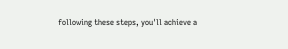following these steps, you'll achieve a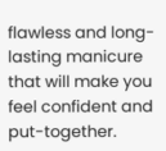flawless and long-lasting manicure that will make you feel confident and put-together.